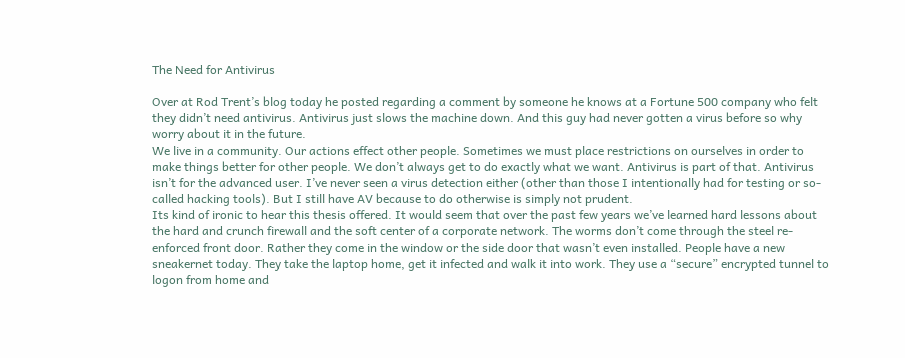The Need for Antivirus

Over at Rod Trent’s blog today he posted regarding a comment by someone he knows at a Fortune 500 company who felt they didn’t need antivirus. Antivirus just slows the machine down. And this guy had never gotten a virus before so why worry about it in the future.
We live in a community. Our actions effect other people. Sometimes we must place restrictions on ourselves in order to make things better for other people. We don’t always get to do exactly what we want. Antivirus is part of that. Antivirus isn’t for the advanced user. I’ve never seen a virus detection either (other than those I intentionally had for testing or so-called hacking tools). But I still have AV because to do otherwise is simply not prudent.
Its kind of ironic to hear this thesis offered. It would seem that over the past few years we’ve learned hard lessons about the hard and crunch firewall and the soft center of a corporate network. The worms don’t come through the steel re-enforced front door. Rather they come in the window or the side door that wasn’t even installed. People have a new sneakernet today. They take the laptop home, get it infected and walk it into work. They use a “secure” encrypted tunnel to logon from home and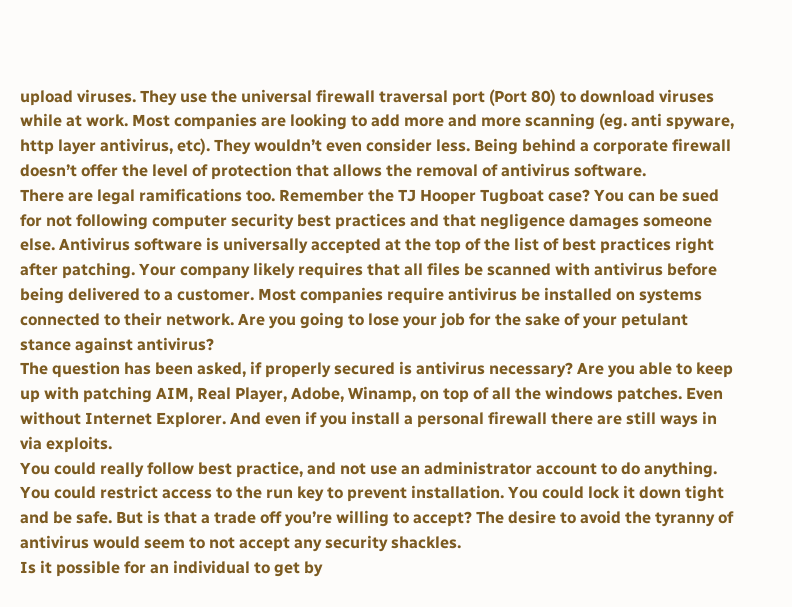upload viruses. They use the universal firewall traversal port (Port 80) to download viruses while at work. Most companies are looking to add more and more scanning (eg. anti spyware, http layer antivirus, etc). They wouldn’t even consider less. Being behind a corporate firewall doesn’t offer the level of protection that allows the removal of antivirus software.
There are legal ramifications too. Remember the TJ Hooper Tugboat case? You can be sued for not following computer security best practices and that negligence damages someone else. Antivirus software is universally accepted at the top of the list of best practices right after patching. Your company likely requires that all files be scanned with antivirus before being delivered to a customer. Most companies require antivirus be installed on systems connected to their network. Are you going to lose your job for the sake of your petulant stance against antivirus?
The question has been asked, if properly secured is antivirus necessary? Are you able to keep up with patching AIM, Real Player, Adobe, Winamp, on top of all the windows patches. Even without Internet Explorer. And even if you install a personal firewall there are still ways in via exploits.
You could really follow best practice, and not use an administrator account to do anything. You could restrict access to the run key to prevent installation. You could lock it down tight and be safe. But is that a trade off you’re willing to accept? The desire to avoid the tyranny of antivirus would seem to not accept any security shackles.
Is it possible for an individual to get by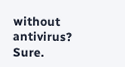without antivirus? Sure.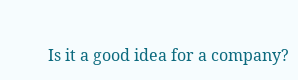Is it a good idea for a company?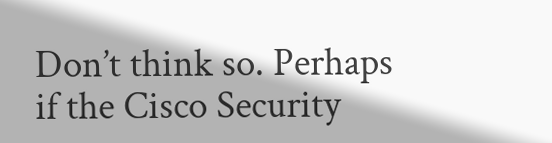Don’t think so. Perhaps if the Cisco Security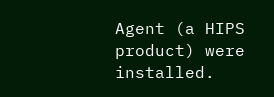Agent (a HIPS product) were installed.